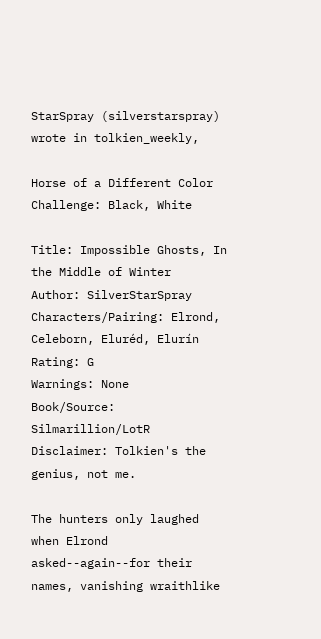StarSpray (silverstarspray) wrote in tolkien_weekly,

Horse of a Different Color Challenge: Black, White

Title: Impossible Ghosts, In the Middle of Winter
Author: SilverStarSpray
Characters/Pairing: Elrond, Celeborn, Eluréd, Elurín
Rating: G
Warnings: None
Book/Source: Silmarillion/LotR
Disclaimer: Tolkien's the genius, not me.

The hunters only laughed when Elrond asked--again--for their names, vanishing wraithlike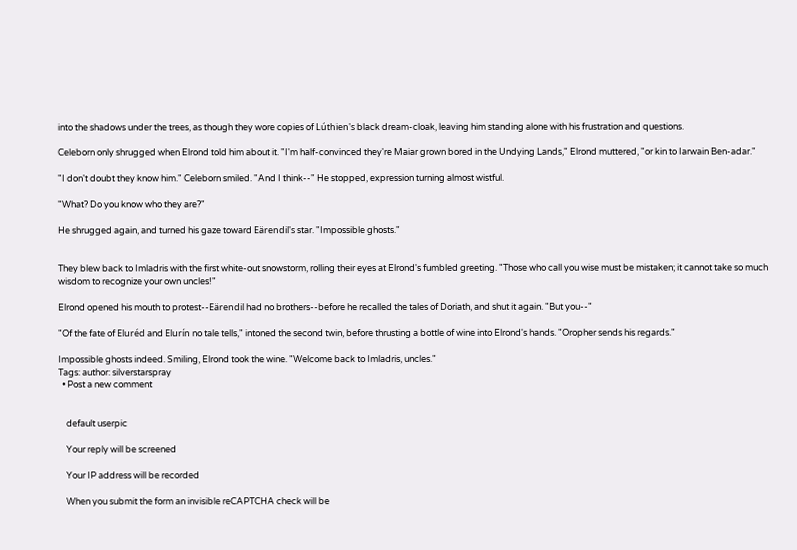into the shadows under the trees, as though they wore copies of Lúthien's black dream-cloak, leaving him standing alone with his frustration and questions.

Celeborn only shrugged when Elrond told him about it. "I'm half-convinced they're Maiar grown bored in the Undying Lands," Elrond muttered, "or kin to Iarwain Ben-adar."

"I don't doubt they know him." Celeborn smiled. "And I think--" He stopped, expression turning almost wistful.

"What? Do you know who they are?"

He shrugged again, and turned his gaze toward Eärendil's star. "Impossible ghosts."


They blew back to Imladris with the first white-out snowstorm, rolling their eyes at Elrond's fumbled greeting. "Those who call you wise must be mistaken; it cannot take so much wisdom to recognize your own uncles!"

Elrond opened his mouth to protest--Eärendil had no brothers--before he recalled the tales of Doriath, and shut it again. "But you--"

"Of the fate of Eluréd and Elurín no tale tells," intoned the second twin, before thrusting a bottle of wine into Elrond's hands. "Oropher sends his regards."

Impossible ghosts indeed. Smiling, Elrond took the wine. "Welcome back to Imladris, uncles."
Tags: author: silverstarspray
  • Post a new comment


    default userpic

    Your reply will be screened

    Your IP address will be recorded

    When you submit the form an invisible reCAPTCHA check will be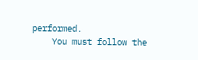performed.
    You must follow the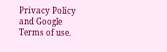Privacy Policy and Google Terms of use.